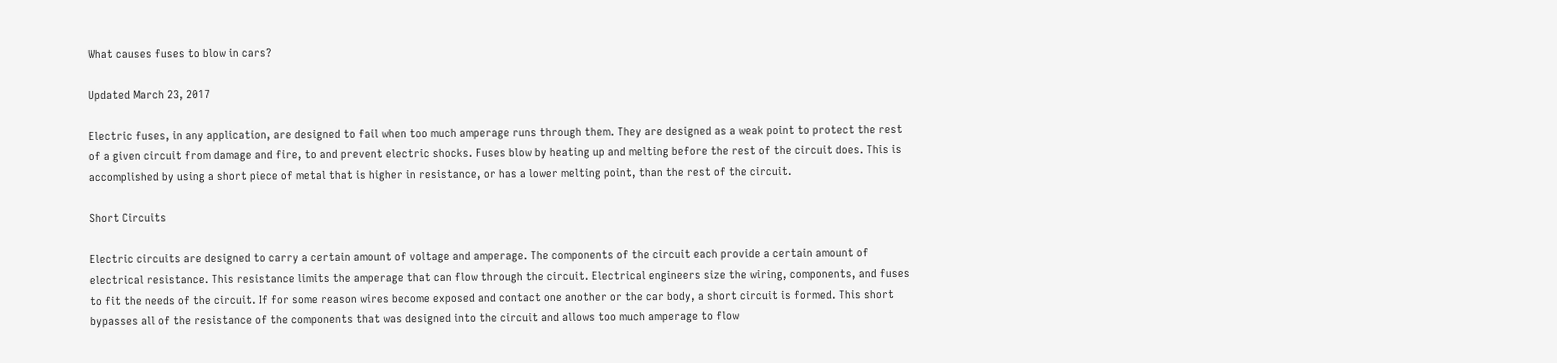What causes fuses to blow in cars?

Updated March 23, 2017

Electric fuses, in any application, are designed to fail when too much amperage runs through them. They are designed as a weak point to protect the rest of a given circuit from damage and fire, to and prevent electric shocks. Fuses blow by heating up and melting before the rest of the circuit does. This is accomplished by using a short piece of metal that is higher in resistance, or has a lower melting point, than the rest of the circuit.

Short Circuits

Electric circuits are designed to carry a certain amount of voltage and amperage. The components of the circuit each provide a certain amount of electrical resistance. This resistance limits the amperage that can flow through the circuit. Electrical engineers size the wiring, components, and fuses to fit the needs of the circuit. If for some reason wires become exposed and contact one another or the car body, a short circuit is formed. This short bypasses all of the resistance of the components that was designed into the circuit and allows too much amperage to flow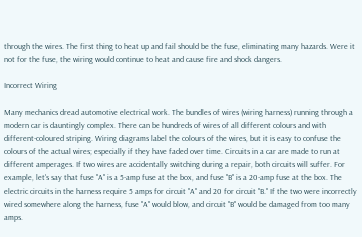through the wires. The first thing to heat up and fail should be the fuse, eliminating many hazards. Were it not for the fuse, the wiring would continue to heat and cause fire and shock dangers.

Incorrect Wiring

Many mechanics dread automotive electrical work. The bundles of wires (wiring harness) running through a modern car is dauntingly complex. There can be hundreds of wires of all different colours and with different-coloured striping. Wiring diagrams label the colours of the wires, but it is easy to confuse the colours of the actual wires; especially if they have faded over time. Circuits in a car are made to run at different amperages. If two wires are accidentally switching during a repair, both circuits will suffer. For example, let's say that fuse "A" is a 5-amp fuse at the box, and fuse "B" is a 20-amp fuse at the box. The electric circuits in the harness require 5 amps for circuit "A" and 20 for circuit "B." If the two were incorrectly wired somewhere along the harness, fuse "A" would blow, and circuit "B" would be damaged from too many amps.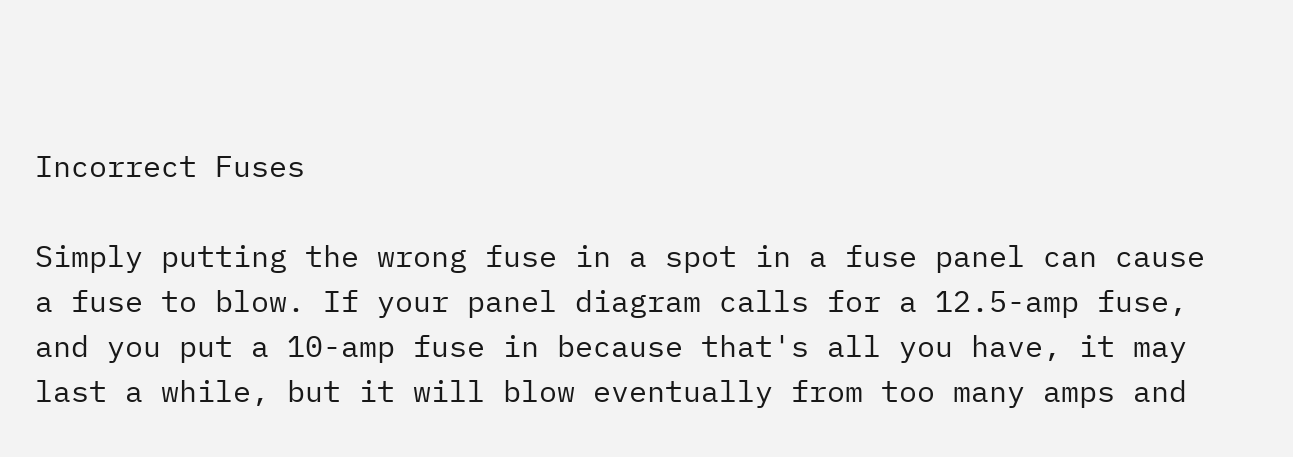Incorrect Fuses

Simply putting the wrong fuse in a spot in a fuse panel can cause a fuse to blow. If your panel diagram calls for a 12.5-amp fuse, and you put a 10-amp fuse in because that's all you have, it may last a while, but it will blow eventually from too many amps and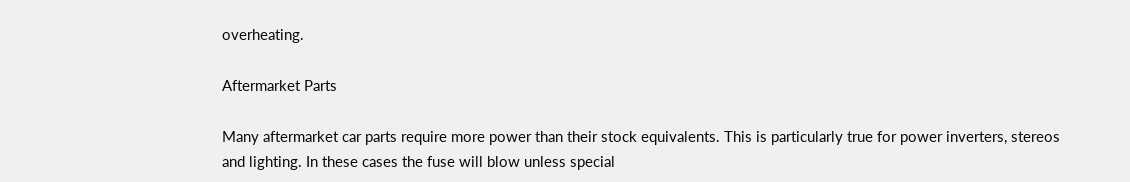overheating.

Aftermarket Parts

Many aftermarket car parts require more power than their stock equivalents. This is particularly true for power inverters, stereos and lighting. In these cases the fuse will blow unless special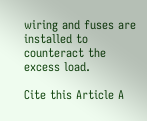wiring and fuses are installed to counteract the excess load.

Cite this Article A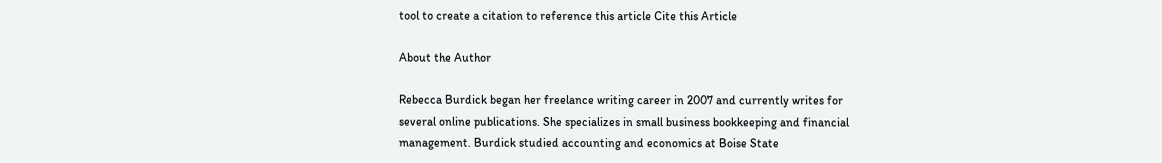tool to create a citation to reference this article Cite this Article

About the Author

Rebecca Burdick began her freelance writing career in 2007 and currently writes for several online publications. She specializes in small business bookkeeping and financial management. Burdick studied accounting and economics at Boise State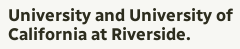University and University of California at Riverside.